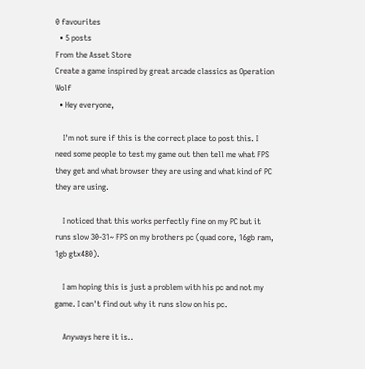0 favourites
  • 5 posts
From the Asset Store
Create a game inspired by great arcade classics as Operation Wolf
  • Hey everyone,

    I'm not sure if this is the correct place to post this. I need some people to test my game out then tell me what FPS they get and what browser they are using and what kind of PC they are using.

    I noticed that this works perfectly fine on my PC but it runs slow 30-31~ FPS on my brothers pc (quad core, 16gb ram, 1gb gtx480).

    I am hoping this is just a problem with his pc and not my game. I can't find out why it runs slow on his pc.

    Anyways here it is..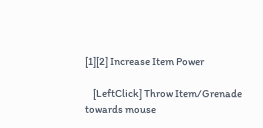[1][2] Increase Item Power

    [LeftClick] Throw Item/Grenade towards mouse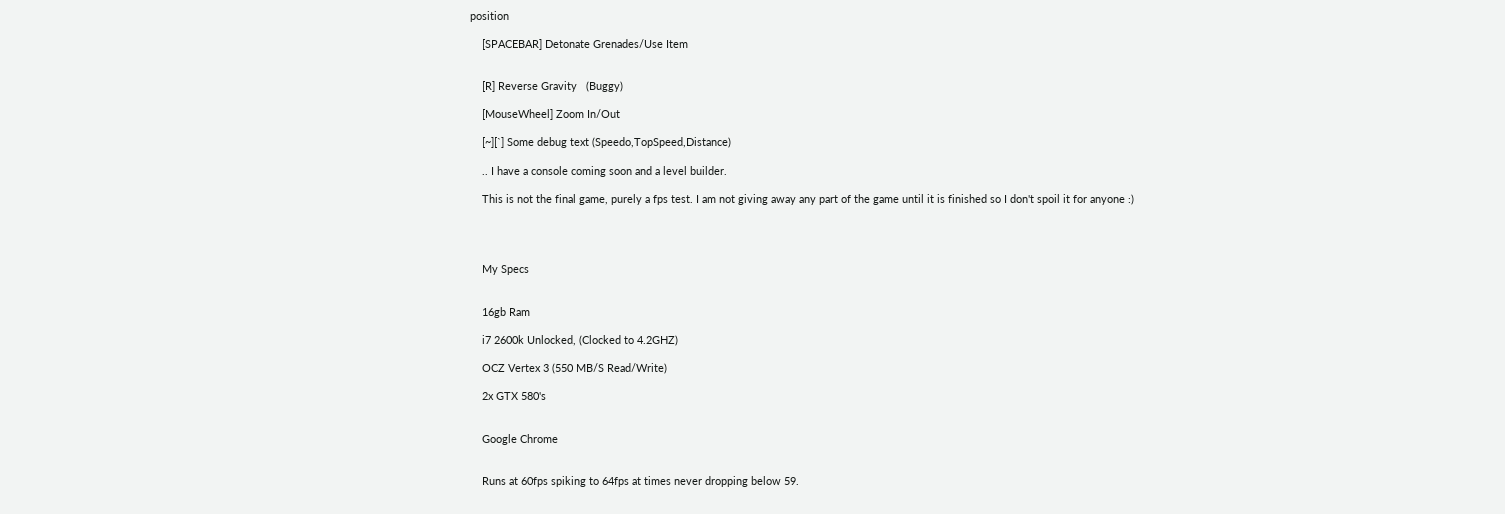position

    [SPACEBAR] Detonate Grenades/Use Item


    [R] Reverse Gravity   (Buggy)

    [MouseWheel] Zoom In/Out

    [~][`] Some debug text (Speedo,TopSpeed,Distance)

    .. I have a console coming soon and a level builder.

    This is not the final game, purely a fps test. I am not giving away any part of the game until it is finished so I don't spoil it for anyone :)




    My Specs


    16gb Ram

    i7 2600k Unlocked, (Clocked to 4.2GHZ)

    OCZ Vertex 3 (550 MB/S Read/Write)

    2x GTX 580's


    Google Chrome


    Runs at 60fps spiking to 64fps at times never dropping below 59.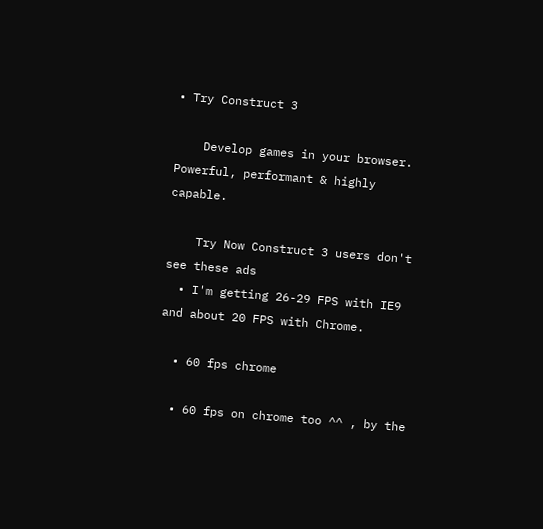• Try Construct 3

    Develop games in your browser. Powerful, performant & highly capable.

    Try Now Construct 3 users don't see these ads
  • I'm getting 26-29 FPS with IE9 and about 20 FPS with Chrome.

  • 60 fps chrome

  • 60 fps on chrome too ^^ , by the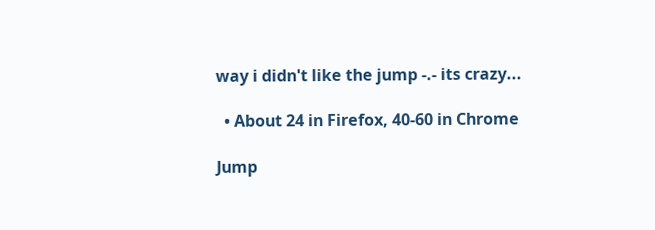way i didn't like the jump -.- its crazy...

  • About 24 in Firefox, 40-60 in Chrome

Jump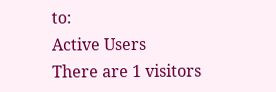to:
Active Users
There are 1 visitors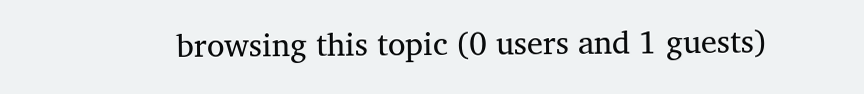browsing this topic (0 users and 1 guests)